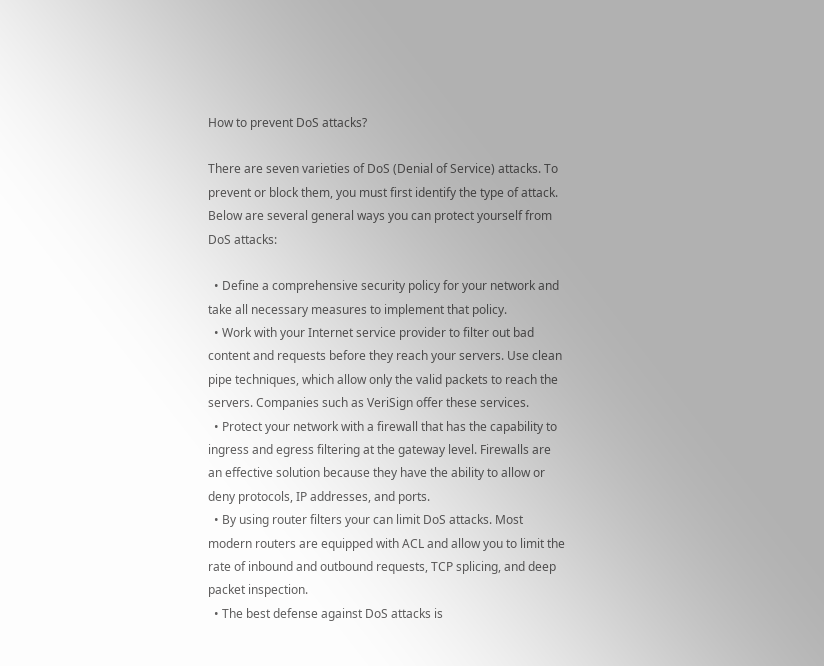How to prevent DoS attacks?

There are seven varieties of DoS (Denial of Service) attacks. To prevent or block them, you must first identify the type of attack. Below are several general ways you can protect yourself from DoS attacks:

  • Define a comprehensive security policy for your network and take all necessary measures to implement that policy.
  • Work with your Internet service provider to filter out bad content and requests before they reach your servers. Use clean pipe techniques, which allow only the valid packets to reach the servers. Companies such as VeriSign offer these services.
  • Protect your network with a firewall that has the capability to ingress and egress filtering at the gateway level. Firewalls are an effective solution because they have the ability to allow or deny protocols, IP addresses, and ports.
  • By using router filters your can limit DoS attacks. Most modern routers are equipped with ACL and allow you to limit the rate of inbound and outbound requests, TCP splicing, and deep packet inspection.
  • The best defense against DoS attacks is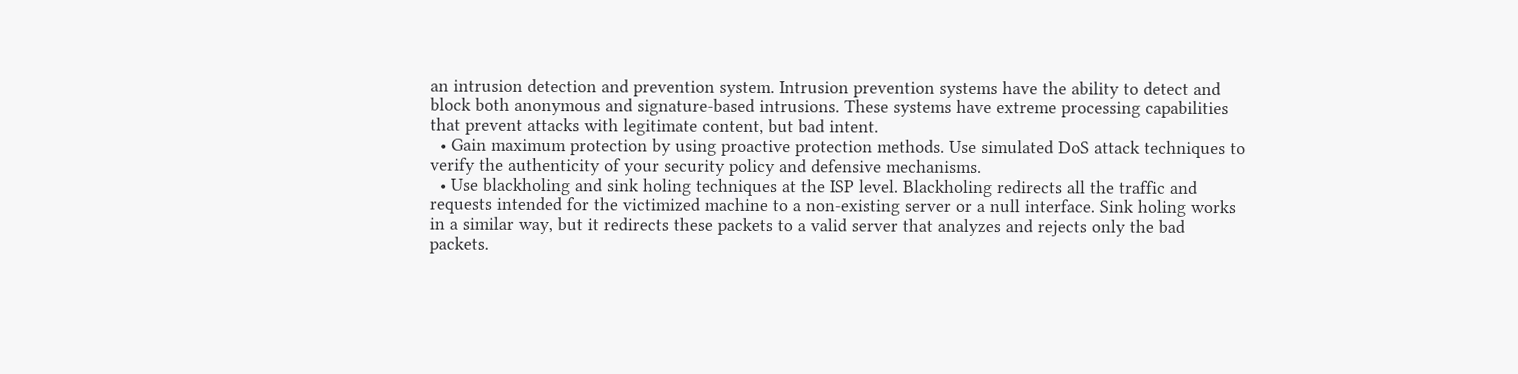an intrusion detection and prevention system. Intrusion prevention systems have the ability to detect and block both anonymous and signature-based intrusions. These systems have extreme processing capabilities that prevent attacks with legitimate content, but bad intent.
  • Gain maximum protection by using proactive protection methods. Use simulated DoS attack techniques to verify the authenticity of your security policy and defensive mechanisms.
  • Use blackholing and sink holing techniques at the ISP level. Blackholing redirects all the traffic and requests intended for the victimized machine to a non-existing server or a null interface. Sink holing works in a similar way, but it redirects these packets to a valid server that analyzes and rejects only the bad packets.